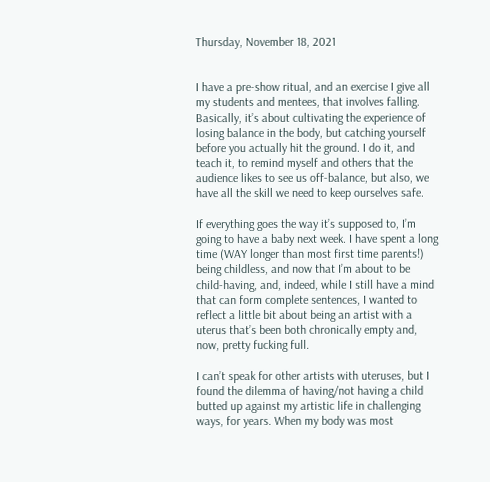Thursday, November 18, 2021


I have a pre-show ritual, and an exercise I give all my students and mentees, that involves falling. Basically, it’s about cultivating the experience of losing balance in the body, but catching yourself before you actually hit the ground. I do it, and teach it, to remind myself and others that the audience likes to see us off-balance, but also, we have all the skill we need to keep ourselves safe.

If everything goes the way it’s supposed to, I’m going to have a baby next week. I have spent a long time (WAY longer than most first time parents!) being childless, and now that I’m about to be child-having, and, indeed, while I still have a mind that can form complete sentences, I wanted to reflect a little bit about being an artist with a uterus that’s been both chronically empty and, now, pretty fucking full.

I can’t speak for other artists with uteruses, but I found the dilemma of having/not having a child butted up against my artistic life in challenging ways, for years. When my body was most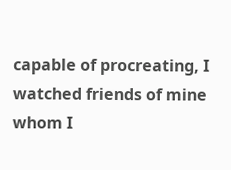capable of procreating, I watched friends of mine whom I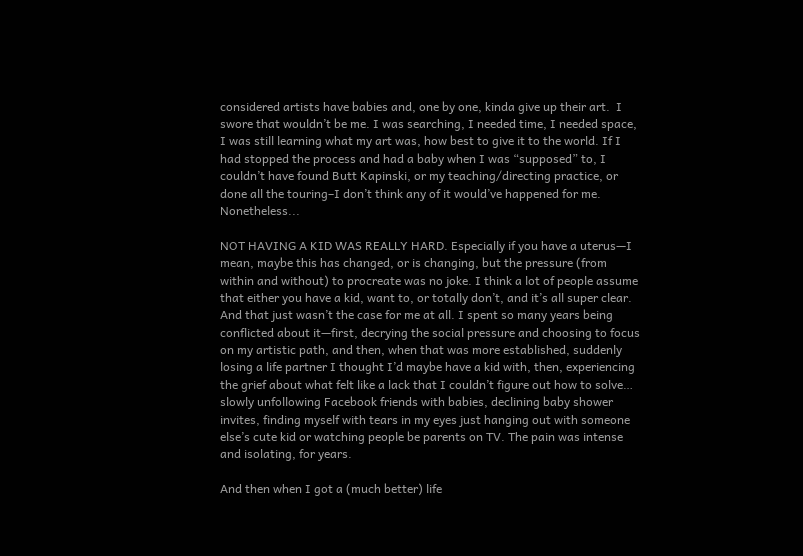considered artists have babies and, one by one, kinda give up their art.  I swore that wouldn’t be me. I was searching, I needed time, I needed space, I was still learning what my art was, how best to give it to the world. If I had stopped the process and had a baby when I was “supposed” to, I couldn’t have found Butt Kapinski, or my teaching/directing practice, or done all the touring–I don’t think any of it would’ve happened for me. Nonetheless...

NOT HAVING A KID WAS REALLY HARD. Especially if you have a uterus—I mean, maybe this has changed, or is changing, but the pressure (from within and without) to procreate was no joke. I think a lot of people assume that either you have a kid, want to, or totally don’t, and it’s all super clear. And that just wasn’t the case for me at all. I spent so many years being conflicted about it—first, decrying the social pressure and choosing to focus on my artistic path, and then, when that was more established, suddenly losing a life partner I thought I’d maybe have a kid with, then, experiencing the grief about what felt like a lack that I couldn’t figure out how to solve… slowly unfollowing Facebook friends with babies, declining baby shower invites, finding myself with tears in my eyes just hanging out with someone else’s cute kid or watching people be parents on TV. The pain was intense and isolating, for years.

And then when I got a (much better) life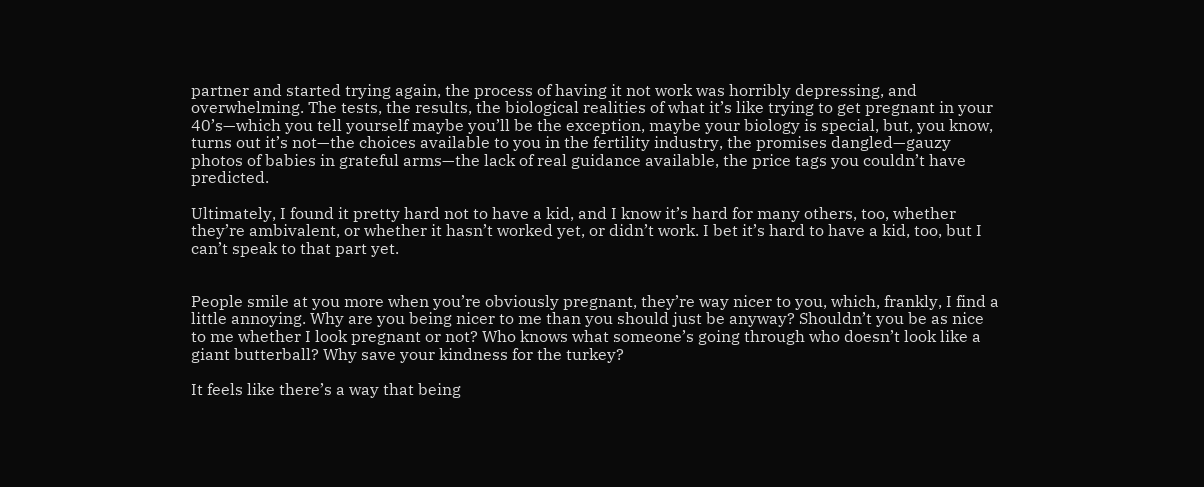partner and started trying again, the process of having it not work was horribly depressing, and overwhelming. The tests, the results, the biological realities of what it’s like trying to get pregnant in your 40’s—which you tell yourself maybe you’ll be the exception, maybe your biology is special, but, you know, turns out it’s not—the choices available to you in the fertility industry, the promises dangled—gauzy photos of babies in grateful arms—the lack of real guidance available, the price tags you couldn’t have predicted.

Ultimately, I found it pretty hard not to have a kid, and I know it’s hard for many others, too, whether they’re ambivalent, or whether it hasn’t worked yet, or didn’t work. I bet it’s hard to have a kid, too, but I can’t speak to that part yet.


People smile at you more when you’re obviously pregnant, they’re way nicer to you, which, frankly, I find a little annoying. Why are you being nicer to me than you should just be anyway? Shouldn’t you be as nice to me whether I look pregnant or not? Who knows what someone’s going through who doesn’t look like a giant butterball? Why save your kindness for the turkey?

It feels like there’s a way that being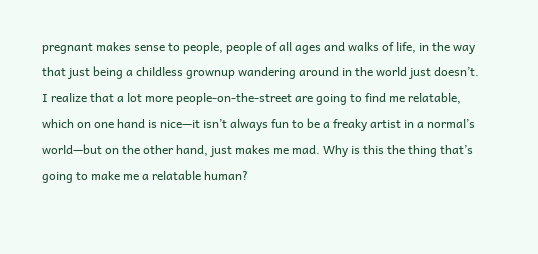pregnant makes sense to people, people of all ages and walks of life, in the way that just being a childless grownup wandering around in the world just doesn’t. I realize that a lot more people-on-the-street are going to find me relatable, which on one hand is nice—it isn’t always fun to be a freaky artist in a normal’s world—but on the other hand, just makes me mad. Why is this the thing that’s going to make me a relatable human?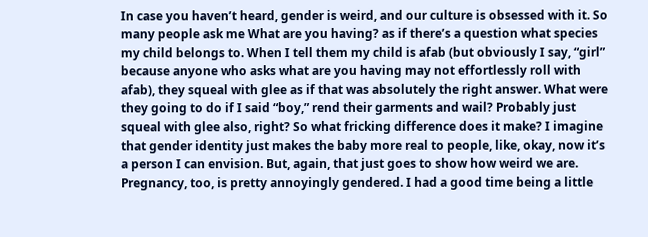In case you haven’t heard, gender is weird, and our culture is obsessed with it. So many people ask me What are you having? as if there’s a question what species my child belongs to. When I tell them my child is afab (but obviously I say, “girl” because anyone who asks what are you having may not effortlessly roll with afab), they squeal with glee as if that was absolutely the right answer. What were they going to do if I said “boy,” rend their garments and wail? Probably just squeal with glee also, right? So what fricking difference does it make? I imagine that gender identity just makes the baby more real to people, like, okay, now it’s a person I can envision. But, again, that just goes to show how weird we are. Pregnancy, too, is pretty annoyingly gendered. I had a good time being a little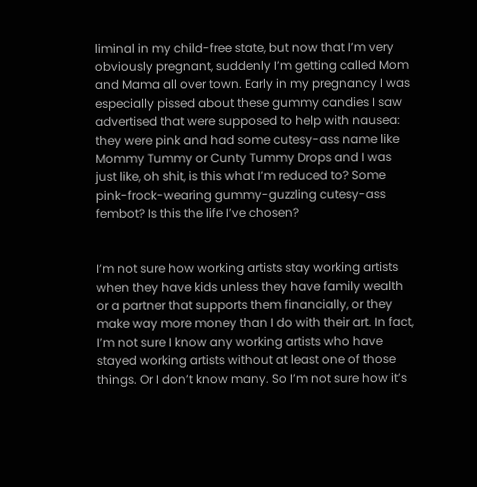liminal in my child-free state, but now that I’m very obviously pregnant, suddenly I’m getting called Mom and Mama all over town. Early in my pregnancy I was especially pissed about these gummy candies I saw advertised that were supposed to help with nausea: they were pink and had some cutesy-ass name like Mommy Tummy or Cunty Tummy Drops and I was just like, oh shit, is this what I’m reduced to? Some pink-frock-wearing gummy-guzzling cutesy-ass fembot? Is this the life I’ve chosen?


I’m not sure how working artists stay working artists when they have kids unless they have family wealth or a partner that supports them financially, or they make way more money than I do with their art. In fact, I’m not sure I know any working artists who have stayed working artists without at least one of those things. Or I don’t know many. So I’m not sure how it’s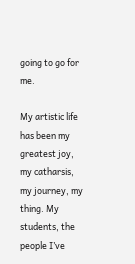going to go for me.

My artistic life has been my greatest joy, my catharsis, my journey, my thing. My students, the people I’ve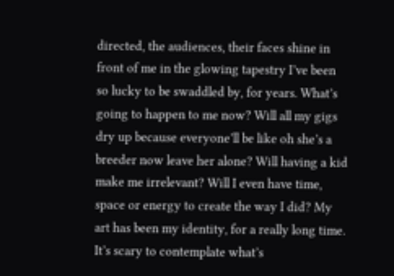directed, the audiences, their faces shine in front of me in the glowing tapestry I’ve been so lucky to be swaddled by, for years. What’s going to happen to me now? Will all my gigs dry up because everyone’ll be like oh she’s a breeder now leave her alone? Will having a kid make me irrelevant? Will I even have time, space or energy to create the way I did? My art has been my identity, for a really long time. It’s scary to contemplate what’s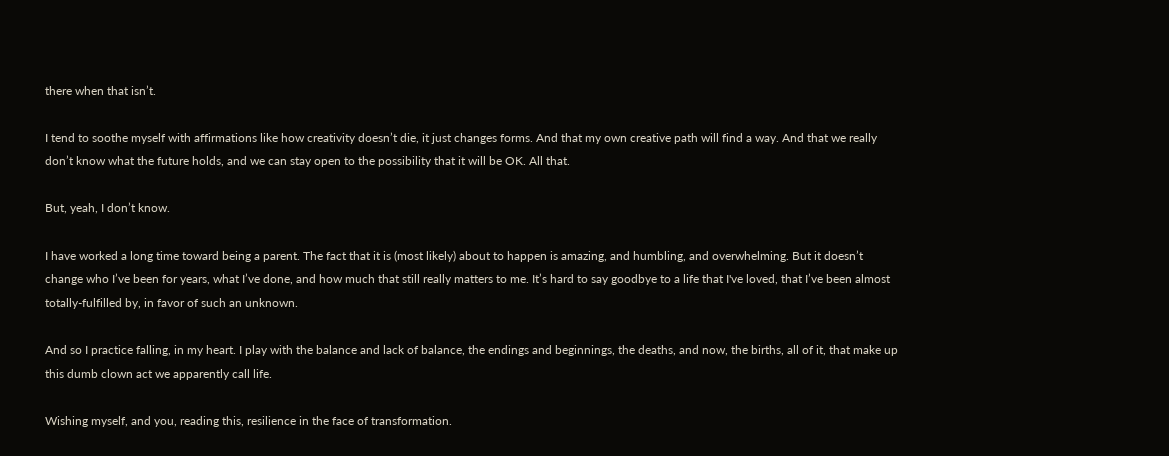there when that isn’t.

I tend to soothe myself with affirmations like how creativity doesn’t die, it just changes forms. And that my own creative path will find a way. And that we really don’t know what the future holds, and we can stay open to the possibility that it will be OK. All that.

But, yeah, I don’t know.

I have worked a long time toward being a parent. The fact that it is (most likely) about to happen is amazing, and humbling, and overwhelming. But it doesn’t change who I’ve been for years, what I’ve done, and how much that still really matters to me. It’s hard to say goodbye to a life that I've loved, that I’ve been almost totally-fulfilled by, in favor of such an unknown.

And so I practice falling, in my heart. I play with the balance and lack of balance, the endings and beginnings, the deaths, and now, the births, all of it, that make up this dumb clown act we apparently call life.

Wishing myself, and you, reading this, resilience in the face of transformation.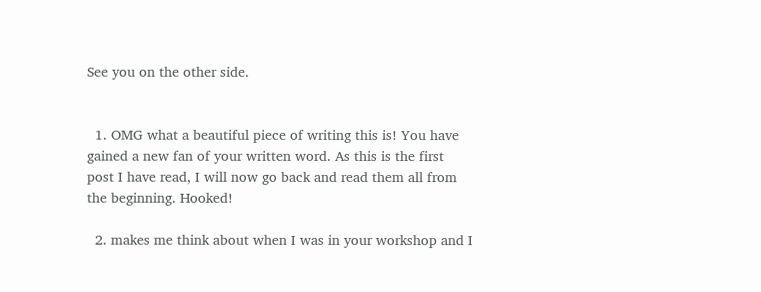See you on the other side.


  1. OMG what a beautiful piece of writing this is! You have gained a new fan of your written word. As this is the first post I have read, I will now go back and read them all from the beginning. Hooked!

  2. makes me think about when I was in your workshop and I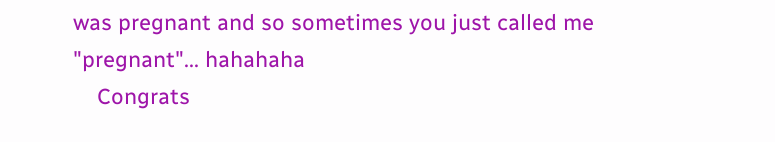was pregnant and so sometimes you just called me "pregnant"... hahahaha
    Congrats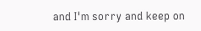and I'm sorry and keep on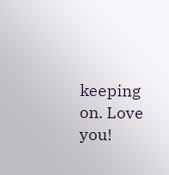keeping on. Love you!